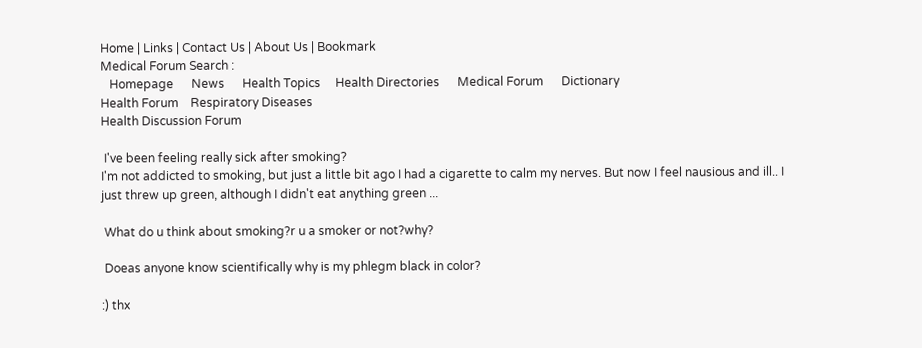Home | Links | Contact Us | About Us | Bookmark
Medical Forum Search :
   Homepage      News      Health Topics     Health Directories      Medical Forum      Dictionary
Health Forum    Respiratory Diseases
Health Discussion Forum

 I've been feeling really sick after smoking?
I'm not addicted to smoking, but just a little bit ago I had a cigarette to calm my nerves. But now I feel nausious and ill.. I just threw up green, although I didn't eat anything green ...

 What do u think about smoking?r u a smoker or not?why?

 Doeas anyone know scientifically why is my phlegm black in color?

:) thx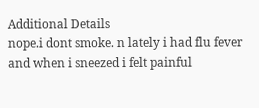Additional Details
nope.i dont smoke. n lately i had flu fever and when i sneezed i felt painful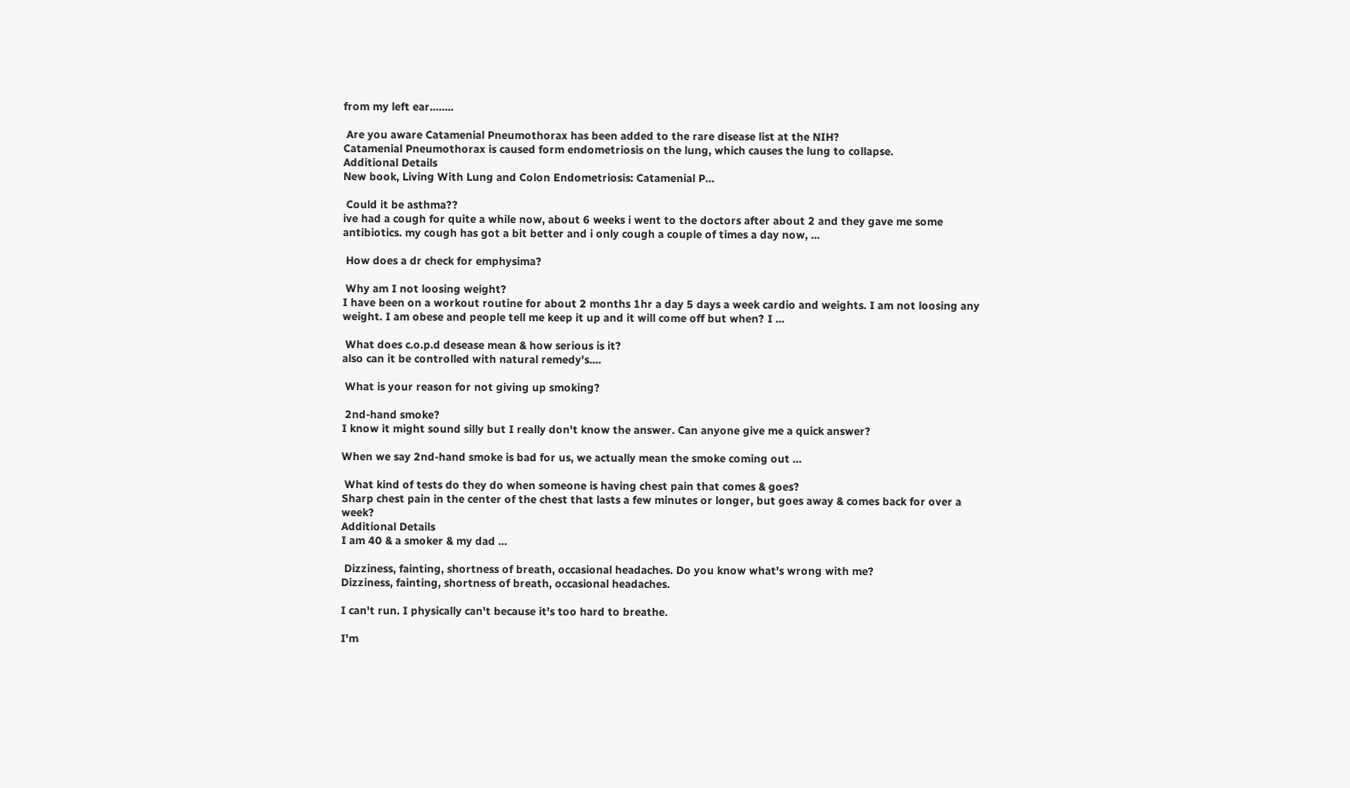from my left ear........

 Are you aware Catamenial Pneumothorax has been added to the rare disease list at the NIH?
Catamenial Pneumothorax is caused form endometriosis on the lung, which causes the lung to collapse.
Additional Details
New book, Living With Lung and Colon Endometriosis: Catamenial P...

 Could it be asthma??
ive had a cough for quite a while now, about 6 weeks i went to the doctors after about 2 and they gave me some antibiotics. my cough has got a bit better and i only cough a couple of times a day now, ...

 How does a dr check for emphysima?

 Why am I not loosing weight?
I have been on a workout routine for about 2 months 1hr a day 5 days a week cardio and weights. I am not loosing any weight. I am obese and people tell me keep it up and it will come off but when? I ...

 What does c.o.p.d desease mean & how serious is it?
also can it be controlled with natural remedy's....

 What is your reason for not giving up smoking?

 2nd-hand smoke?
I know it might sound silly but I really don't know the answer. Can anyone give me a quick answer?

When we say 2nd-hand smoke is bad for us, we actually mean the smoke coming out ...

 What kind of tests do they do when someone is having chest pain that comes & goes?
Sharp chest pain in the center of the chest that lasts a few minutes or longer, but goes away & comes back for over a week?
Additional Details
I am 40 & a smoker & my dad ...

 Dizziness, fainting, shortness of breath, occasional headaches. Do you know what's wrong with me?
Dizziness, fainting, shortness of breath, occasional headaches.

I can't run. I physically can't because it's too hard to breathe.

I'm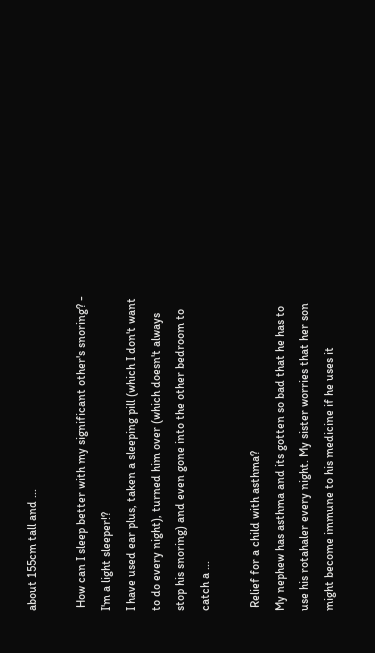about 155cm tall and ...

 How can I sleep better with my significant other's snoring? - I'm a light sleeper!?
I have used ear plus, taken a sleeping pill (which I don't want to do every night), turned him over (which doesn't always stop his snoring) and even gone into the other bedroom to catch a ...

 Relief for a child with asthma?
My nephew has asthma and its gotten so bad that he has to use his rotahaler every night. My sister worries that her son might become immune to his medicine if he uses it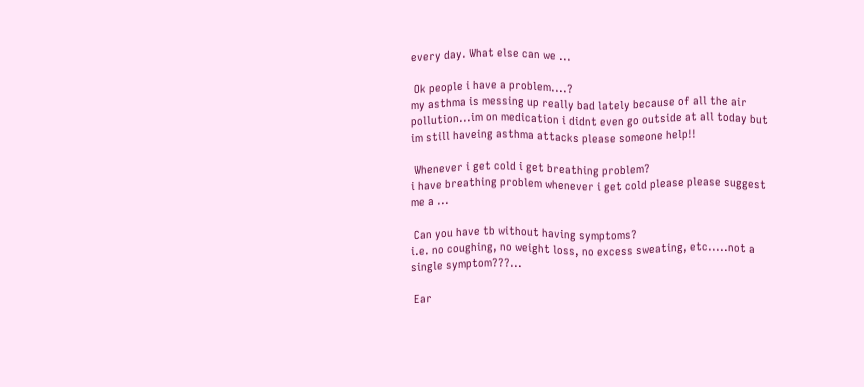every day. What else can we ...

 Ok people i have a problem....?
my asthma is messing up really bad lately because of all the air pollution...im on medication i didnt even go outside at all today but im still haveing asthma attacks please someone help!!

 Whenever i get cold i get breathing problem?
i have breathing problem whenever i get cold please please suggest me a ...

 Can you have tb without having symptoms?
i.e. no coughing, no weight loss, no excess sweating, etc.....not a single symptom???...

 Ear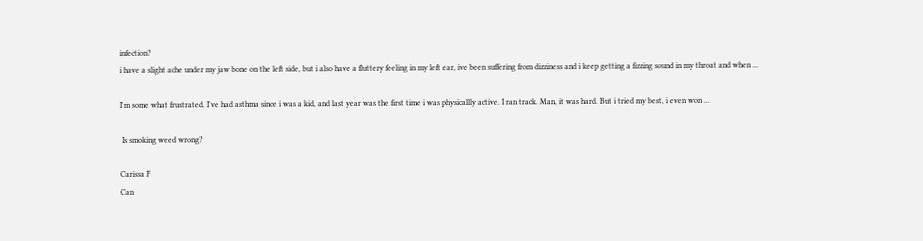infection?
i have a slight ache under my jaw bone on the left side, but i also have a fluttery feeling in my left ear, ive been suffering from dizziness and i keep getting a fizzing sound in my throat and when ...

I'm some what frustrated. I've had asthma since i was a kid, and last year was the first time i was physicallly active. I ran track. Man, it was hard. But i tried my best, i even won ...

 Is smoking weed wrong?

Carissa F
Can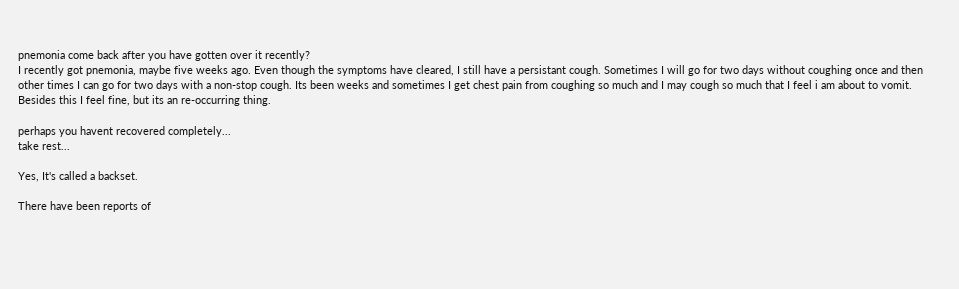pnemonia come back after you have gotten over it recently?
I recently got pnemonia, maybe five weeks ago. Even though the symptoms have cleared, I still have a persistant cough. Sometimes I will go for two days without coughing once and then other times I can go for two days with a non-stop cough. Its been weeks and sometimes I get chest pain from coughing so much and I may cough so much that I feel i am about to vomit. Besides this I feel fine, but its an re-occurring thing.

perhaps you havent recovered completely...
take rest...

Yes, It's called a backset.

There have been reports of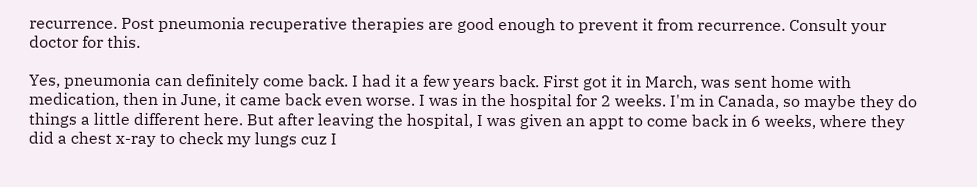recurrence. Post pneumonia recuperative therapies are good enough to prevent it from recurrence. Consult your doctor for this.

Yes, pneumonia can definitely come back. I had it a few years back. First got it in March, was sent home with medication, then in June, it came back even worse. I was in the hospital for 2 weeks. I'm in Canada, so maybe they do things a little different here. But after leaving the hospital, I was given an appt to come back in 6 weeks, where they did a chest x-ray to check my lungs cuz I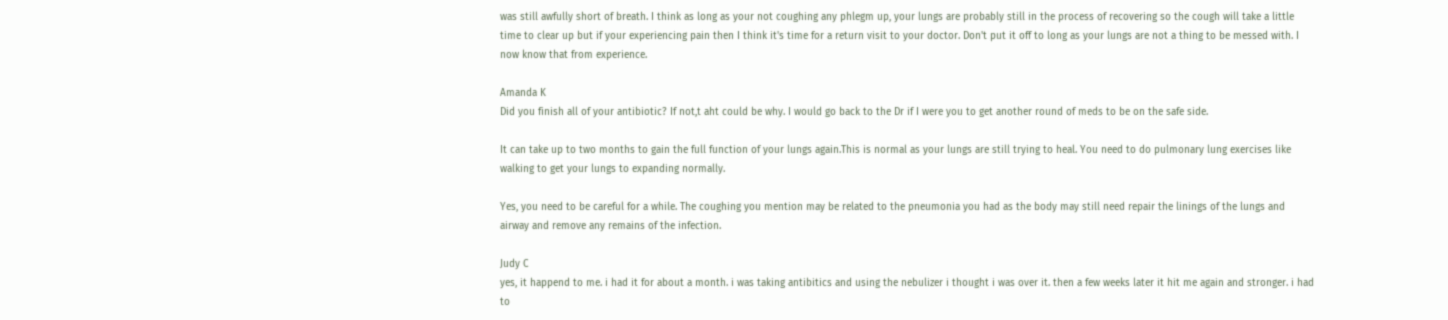was still awfully short of breath. I think as long as your not coughing any phlegm up, your lungs are probably still in the process of recovering so the cough will take a little time to clear up but if your experiencing pain then I think it's time for a return visit to your doctor. Don't put it off to long as your lungs are not a thing to be messed with. I now know that from experience.

Amanda K
Did you finish all of your antibiotic? If not,t aht could be why. I would go back to the Dr if I were you to get another round of meds to be on the safe side.

It can take up to two months to gain the full function of your lungs again.This is normal as your lungs are still trying to heal. You need to do pulmonary lung exercises like walking to get your lungs to expanding normally.

Yes, you need to be careful for a while. The coughing you mention may be related to the pneumonia you had as the body may still need repair the linings of the lungs and airway and remove any remains of the infection.

Judy C
yes, it happend to me. i had it for about a month. i was taking antibitics and using the nebulizer i thought i was over it. then a few weeks later it hit me again and stronger. i had to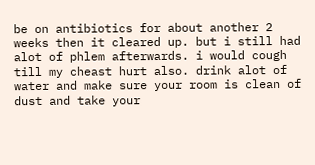be on antibiotics for about another 2 weeks then it cleared up. but i still had alot of phlem afterwards. i would cough till my cheast hurt also. drink alot of water and make sure your room is clean of dust and take your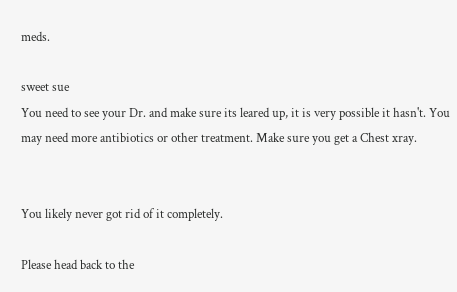meds.

sweet sue
You need to see your Dr. and make sure its leared up, it is very possible it hasn't. You may need more antibiotics or other treatment. Make sure you get a Chest xray.


You likely never got rid of it completely.

Please head back to the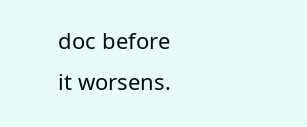doc before it worsens.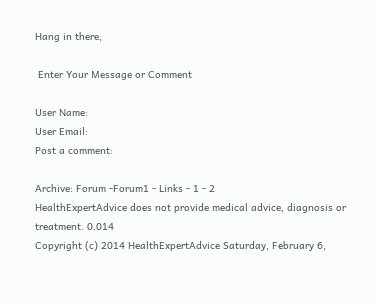Hang in there,

 Enter Your Message or Comment

User Name:
User Email:
Post a comment:

Archive: Forum -Forum1 - Links - 1 - 2
HealthExpertAdvice does not provide medical advice, diagnosis or treatment. 0.014
Copyright (c) 2014 HealthExpertAdvice Saturday, February 6,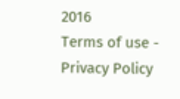2016
Terms of use - Privacy Policy